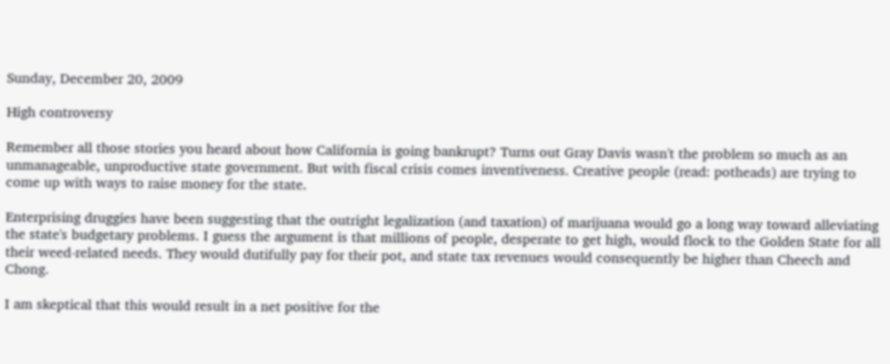Sunday, December 20, 2009

High controversy

Remember all those stories you heard about how California is going bankrupt? Turns out Gray Davis wasn't the problem so much as an unmanageable, unproductive state government. But with fiscal crisis comes inventiveness. Creative people (read: potheads) are trying to come up with ways to raise money for the state.

Enterprising druggies have been suggesting that the outright legalization (and taxation) of marijuana would go a long way toward alleviating the state's budgetary problems. I guess the argument is that millions of people, desperate to get high, would flock to the Golden State for all their weed-related needs. They would dutifully pay for their pot, and state tax revenues would consequently be higher than Cheech and Chong.

I am skeptical that this would result in a net positive for the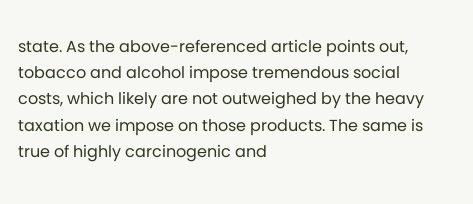state. As the above-referenced article points out, tobacco and alcohol impose tremendous social costs, which likely are not outweighed by the heavy taxation we impose on those products. The same is true of highly carcinogenic and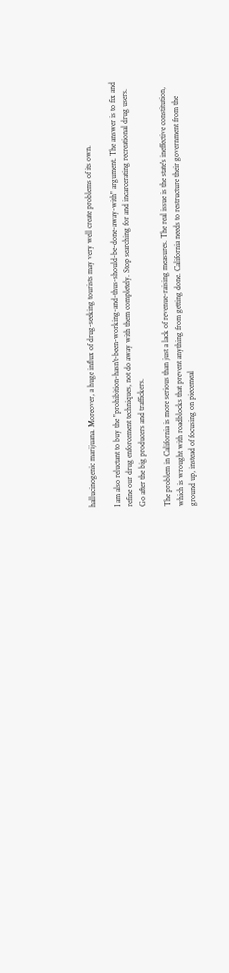hallucinogenic marijuana. Moreover, a huge influx of drug-seeking tourists may very well create problems of its own.

I am also reluctant to buy the "prohibition-hasn't-been-working-and-thus-should-be-done-away-with" argument. The answer is to fix and refine our drug enforcement techniques, not do away with them completely. Stop searching for and incarcerating recreational drug users. Go after the big producers and traffickers.

The problem in California is more serious than just a lack of revenue-raising measures. The real issue is the state's ineffective constitution, which is wrought with roadblocks that prevent anything from getting done. California needs to restructure their government from the ground up, instead of focusing on piecemeal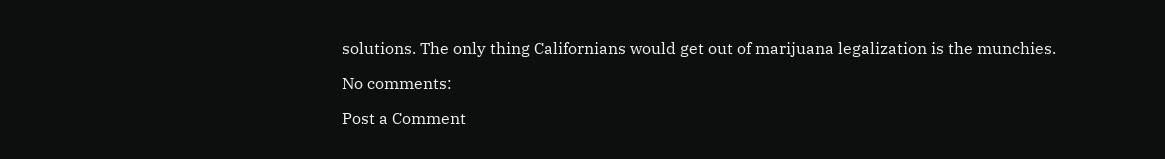solutions. The only thing Californians would get out of marijuana legalization is the munchies.

No comments:

Post a Comment